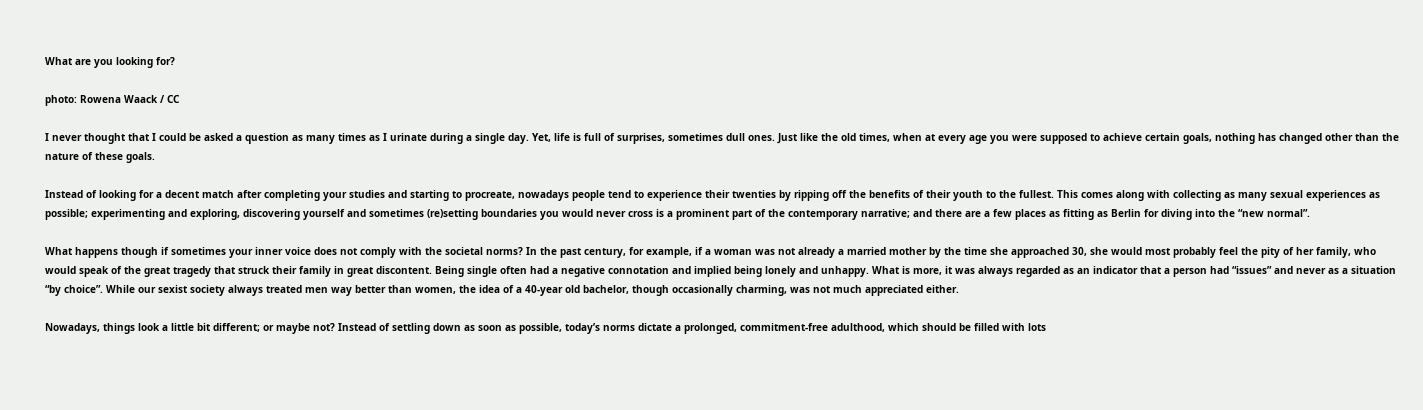What are you looking for?

photo: Rowena Waack / CC

I never thought that I could be asked a question as many times as I urinate during a single day. Yet, life is full of surprises, sometimes dull ones. Just like the old times, when at every age you were supposed to achieve certain goals, nothing has changed other than the nature of these goals.

Instead of looking for a decent match after completing your studies and starting to procreate, nowadays people tend to experience their twenties by ripping off the benefits of their youth to the fullest. This comes along with collecting as many sexual experiences as possible; experimenting and exploring, discovering yourself and sometimes (re)setting boundaries you would never cross is a prominent part of the contemporary narrative; and there are a few places as fitting as Berlin for diving into the “new normal”.

What happens though if sometimes your inner voice does not comply with the societal norms? In the past century, for example, if a woman was not already a married mother by the time she approached 30, she would most probably feel the pity of her family, who would speak of the great tragedy that struck their family in great discontent. Being single often had a negative connotation and implied being lonely and unhappy. What is more, it was always regarded as an indicator that a person had “issues” and never as a situation “by choice”. While our sexist society always treated men way better than women, the idea of a 40-year old bachelor, though occasionally charming, was not much appreciated either.

Nowadays, things look a little bit different; or maybe not? Instead of settling down as soon as possible, today’s norms dictate a prolonged, commitment-free adulthood, which should be filled with lots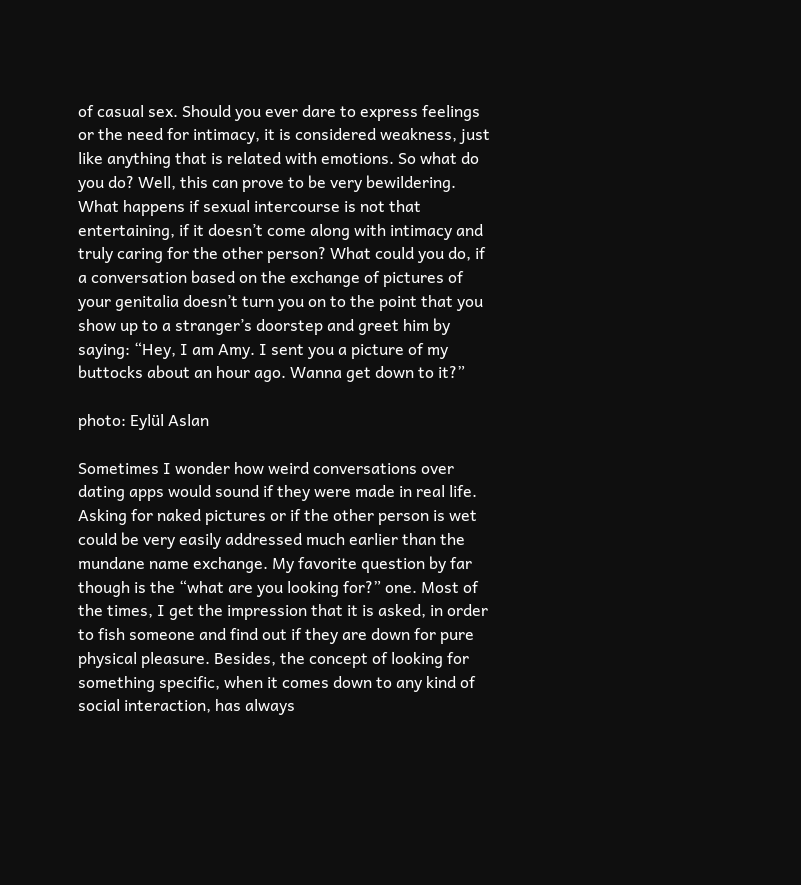of casual sex. Should you ever dare to express feelings or the need for intimacy, it is considered weakness, just like anything that is related with emotions. So what do you do? Well, this can prove to be very bewildering. What happens if sexual intercourse is not that entertaining, if it doesn’t come along with intimacy and truly caring for the other person? What could you do, if a conversation based on the exchange of pictures of your genitalia doesn’t turn you on to the point that you show up to a stranger’s doorstep and greet him by saying: “Hey, I am Amy. I sent you a picture of my buttocks about an hour ago. Wanna get down to it?”

photo: Eylül Aslan

Sometimes I wonder how weird conversations over dating apps would sound if they were made in real life. Asking for naked pictures or if the other person is wet could be very easily addressed much earlier than the mundane name exchange. My favorite question by far though is the “what are you looking for?” one. Most of the times, I get the impression that it is asked, in order to fish someone and find out if they are down for pure physical pleasure. Besides, the concept of looking for something specific, when it comes down to any kind of social interaction, has always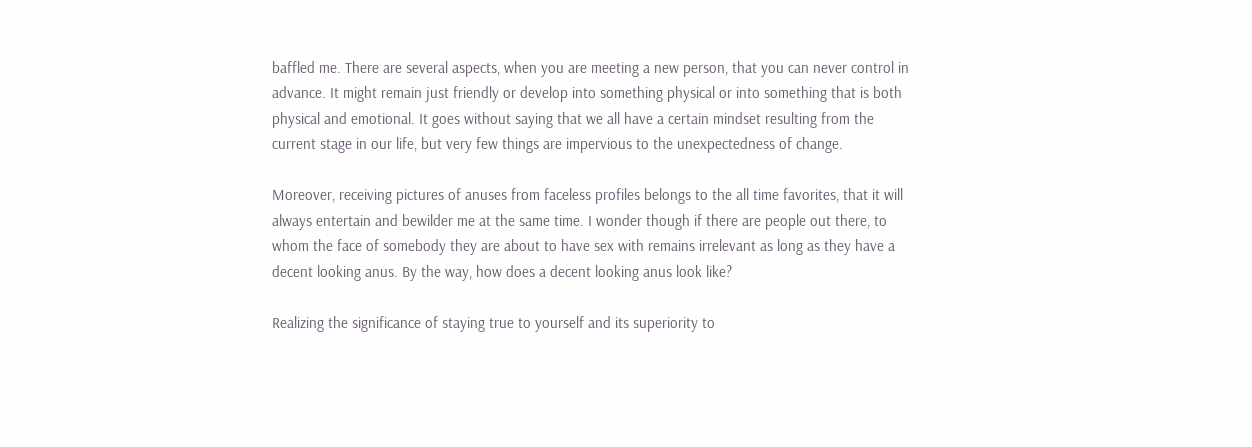baffled me. There are several aspects, when you are meeting a new person, that you can never control in advance. It might remain just friendly or develop into something physical or into something that is both physical and emotional. It goes without saying that we all have a certain mindset resulting from the current stage in our life, but very few things are impervious to the unexpectedness of change.

Moreover, receiving pictures of anuses from faceless profiles belongs to the all time favorites, that it will always entertain and bewilder me at the same time. I wonder though if there are people out there, to whom the face of somebody they are about to have sex with remains irrelevant as long as they have a decent looking anus. By the way, how does a decent looking anus look like?

Realizing the significance of staying true to yourself and its superiority to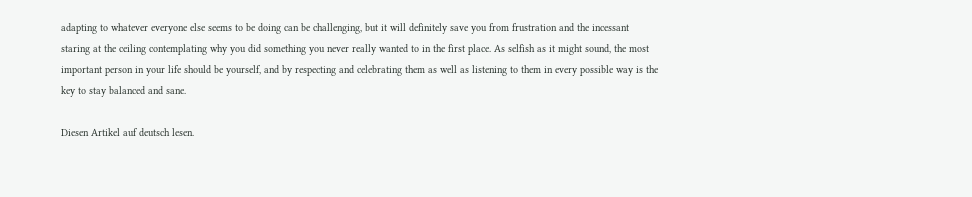adapting to whatever everyone else seems to be doing can be challenging, but it will definitely save you from frustration and the incessant staring at the ceiling contemplating why you did something you never really wanted to in the first place. As selfish as it might sound, the most important person in your life should be yourself, and by respecting and celebrating them as well as listening to them in every possible way is the key to stay balanced and sane.

Diesen Artikel auf deutsch lesen.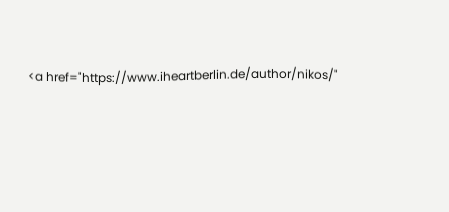<a href="https://www.iheartberlin.de/author/nikos/"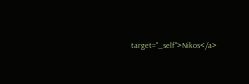target="_self">Nikos</a>